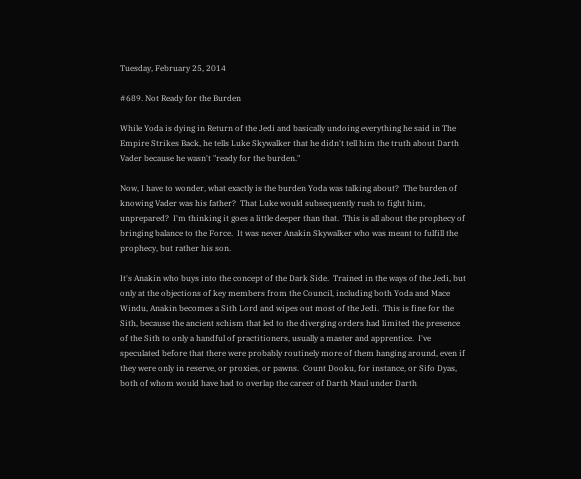Tuesday, February 25, 2014

#689. Not Ready for the Burden

While Yoda is dying in Return of the Jedi and basically undoing everything he said in The Empire Strikes Back, he tells Luke Skywalker that he didn't tell him the truth about Darth Vader because he wasn't "ready for the burden."

Now, I have to wonder, what exactly is the burden Yoda was talking about?  The burden of knowing Vader was his father?  That Luke would subsequently rush to fight him, unprepared?  I'm thinking it goes a little deeper than that.  This is all about the prophecy of bringing balance to the Force.  It was never Anakin Skywalker who was meant to fulfill the prophecy, but rather his son.

It's Anakin who buys into the concept of the Dark Side.  Trained in the ways of the Jedi, but only at the objections of key members from the Council, including both Yoda and Mace Windu, Anakin becomes a Sith Lord and wipes out most of the Jedi.  This is fine for the Sith, because the ancient schism that led to the diverging orders had limited the presence of the Sith to only a handful of practitioners, usually a master and apprentice.  I've speculated before that there were probably routinely more of them hanging around, even if they were only in reserve, or proxies, or pawns.  Count Dooku, for instance, or Sifo Dyas, both of whom would have had to overlap the career of Darth Maul under Darth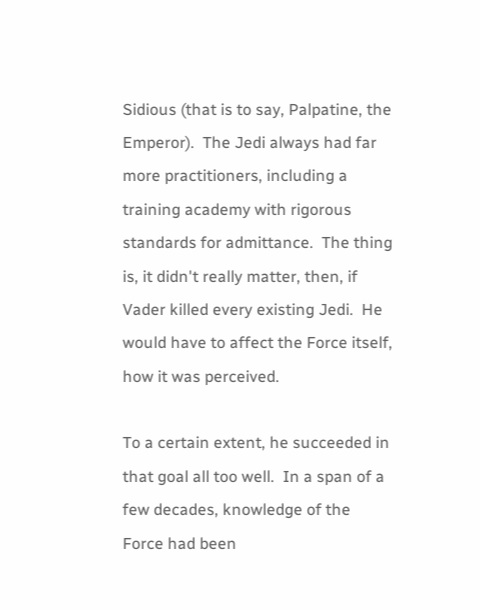Sidious (that is to say, Palpatine, the Emperor).  The Jedi always had far more practitioners, including a training academy with rigorous standards for admittance.  The thing is, it didn't really matter, then, if Vader killed every existing Jedi.  He would have to affect the Force itself, how it was perceived.

To a certain extent, he succeeded in that goal all too well.  In a span of a few decades, knowledge of the Force had been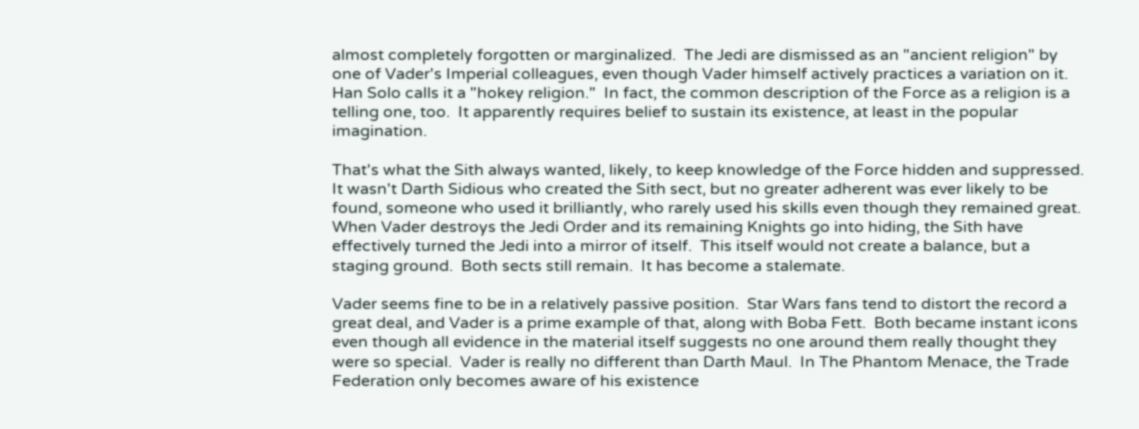almost completely forgotten or marginalized.  The Jedi are dismissed as an "ancient religion" by one of Vader's Imperial colleagues, even though Vader himself actively practices a variation on it.  Han Solo calls it a "hokey religion."  In fact, the common description of the Force as a religion is a telling one, too.  It apparently requires belief to sustain its existence, at least in the popular imagination.

That's what the Sith always wanted, likely, to keep knowledge of the Force hidden and suppressed.  It wasn't Darth Sidious who created the Sith sect, but no greater adherent was ever likely to be found, someone who used it brilliantly, who rarely used his skills even though they remained great.  When Vader destroys the Jedi Order and its remaining Knights go into hiding, the Sith have effectively turned the Jedi into a mirror of itself.  This itself would not create a balance, but a staging ground.  Both sects still remain.  It has become a stalemate.

Vader seems fine to be in a relatively passive position.  Star Wars fans tend to distort the record a great deal, and Vader is a prime example of that, along with Boba Fett.  Both became instant icons even though all evidence in the material itself suggests no one around them really thought they were so special.  Vader is really no different than Darth Maul.  In The Phantom Menace, the Trade Federation only becomes aware of his existence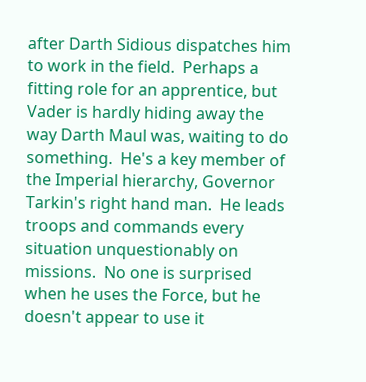after Darth Sidious dispatches him to work in the field.  Perhaps a fitting role for an apprentice, but Vader is hardly hiding away the way Darth Maul was, waiting to do something.  He's a key member of the Imperial hierarchy, Governor Tarkin's right hand man.  He leads troops and commands every situation unquestionably on missions.  No one is surprised when he uses the Force, but he doesn't appear to use it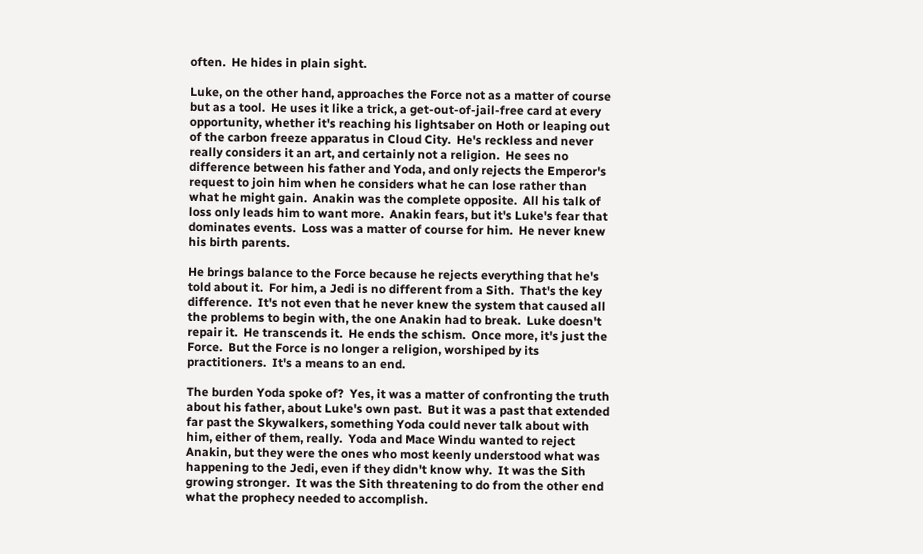often.  He hides in plain sight.

Luke, on the other hand, approaches the Force not as a matter of course but as a tool.  He uses it like a trick, a get-out-of-jail-free card at every opportunity, whether it's reaching his lightsaber on Hoth or leaping out of the carbon freeze apparatus in Cloud City.  He's reckless and never really considers it an art, and certainly not a religion.  He sees no difference between his father and Yoda, and only rejects the Emperor's request to join him when he considers what he can lose rather than what he might gain.  Anakin was the complete opposite.  All his talk of loss only leads him to want more.  Anakin fears, but it's Luke's fear that dominates events.  Loss was a matter of course for him.  He never knew his birth parents.

He brings balance to the Force because he rejects everything that he's told about it.  For him, a Jedi is no different from a Sith.  That's the key difference.  It's not even that he never knew the system that caused all the problems to begin with, the one Anakin had to break.  Luke doesn't repair it.  He transcends it.  He ends the schism.  Once more, it's just the Force.  But the Force is no longer a religion, worshiped by its practitioners.  It's a means to an end.

The burden Yoda spoke of?  Yes, it was a matter of confronting the truth about his father, about Luke's own past.  But it was a past that extended far past the Skywalkers, something Yoda could never talk about with him, either of them, really.  Yoda and Mace Windu wanted to reject Anakin, but they were the ones who most keenly understood what was happening to the Jedi, even if they didn't know why.  It was the Sith growing stronger.  It was the Sith threatening to do from the other end what the prophecy needed to accomplish.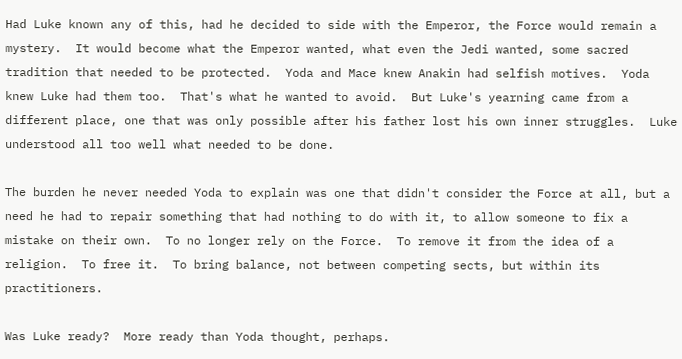Had Luke known any of this, had he decided to side with the Emperor, the Force would remain a mystery.  It would become what the Emperor wanted, what even the Jedi wanted, some sacred tradition that needed to be protected.  Yoda and Mace knew Anakin had selfish motives.  Yoda knew Luke had them too.  That's what he wanted to avoid.  But Luke's yearning came from a different place, one that was only possible after his father lost his own inner struggles.  Luke understood all too well what needed to be done.

The burden he never needed Yoda to explain was one that didn't consider the Force at all, but a need he had to repair something that had nothing to do with it, to allow someone to fix a mistake on their own.  To no longer rely on the Force.  To remove it from the idea of a religion.  To free it.  To bring balance, not between competing sects, but within its practitioners.

Was Luke ready?  More ready than Yoda thought, perhaps.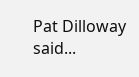Pat Dilloway said...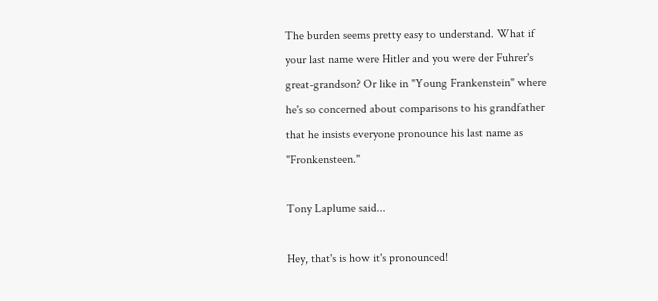The burden seems pretty easy to understand. What if your last name were Hitler and you were der Fuhrer's great-grandson? Or like in "Young Frankenstein" where he's so concerned about comparisons to his grandfather that he insists everyone pronounce his last name as "Fronkensteen."

Tony Laplume said...

Hey, that's is how it's pronounced!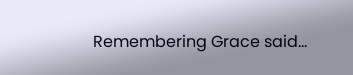Remembering Grace said...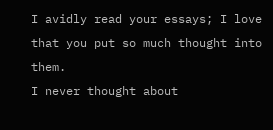I avidly read your essays; I love that you put so much thought into them.
I never thought about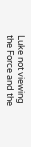Luke not viewing the Force and the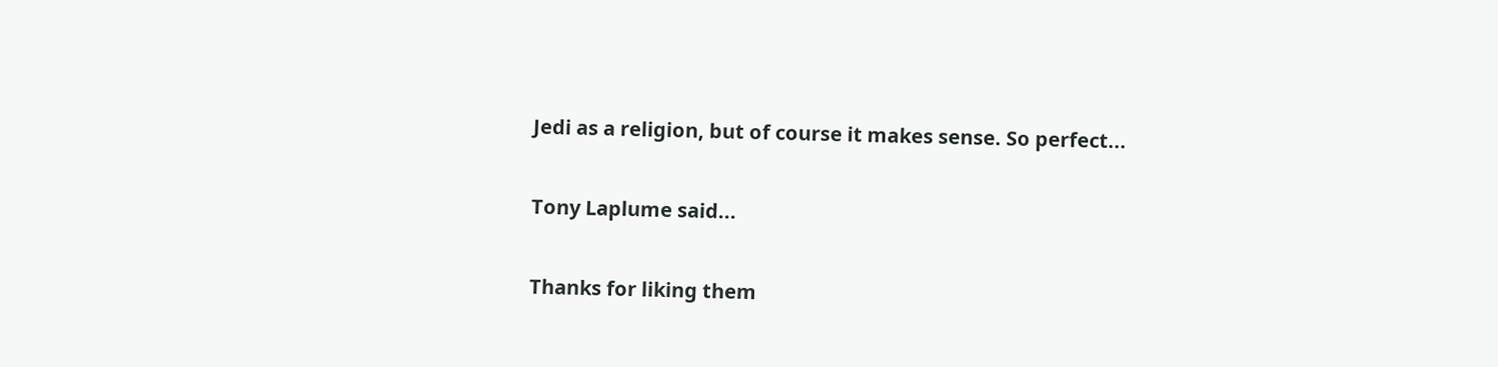Jedi as a religion, but of course it makes sense. So perfect...

Tony Laplume said...

Thanks for liking them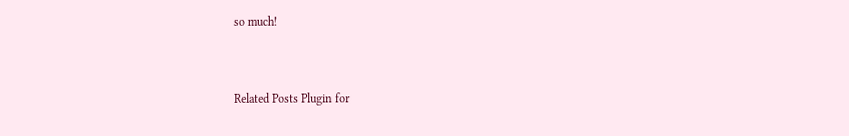so much!


Related Posts Plugin for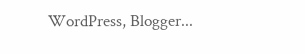WordPress, Blogger...